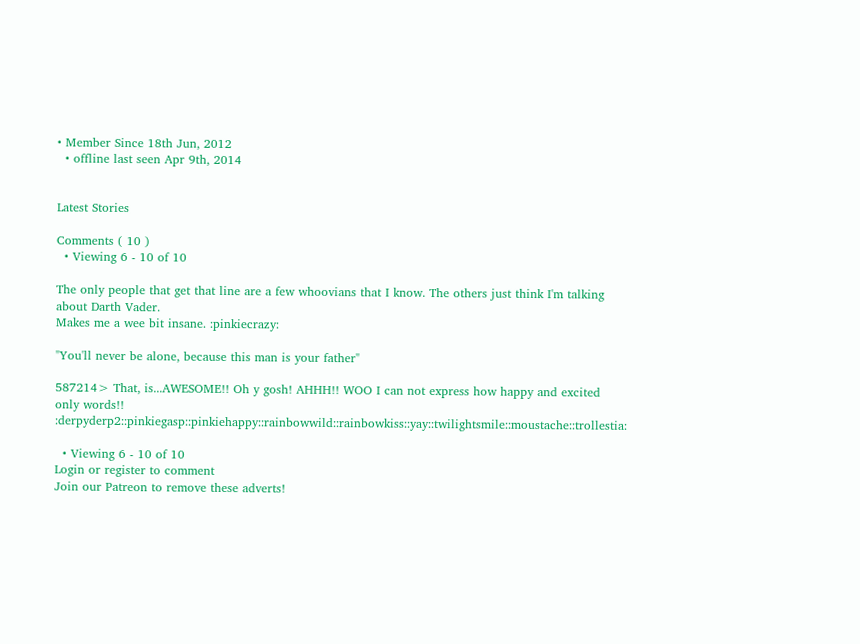• Member Since 18th Jun, 2012
  • offline last seen Apr 9th, 2014


Latest Stories

Comments ( 10 )
  • Viewing 6 - 10 of 10

The only people that get that line are a few whoovians that I know. The others just think I'm talking about Darth Vader.
Makes me a wee bit insane. :pinkiecrazy:

"You'll never be alone, because this man is your father"

587214> That, is...AWESOME!! Oh y gosh! AHHH!! WOO I can not express how happy and excited only words!! :derpyderp2::pinkiegasp::pinkiehappy::rainbowwild::rainbowkiss::yay::twilightsmile::moustache::trollestia:

  • Viewing 6 - 10 of 10
Login or register to comment
Join our Patreon to remove these adverts!